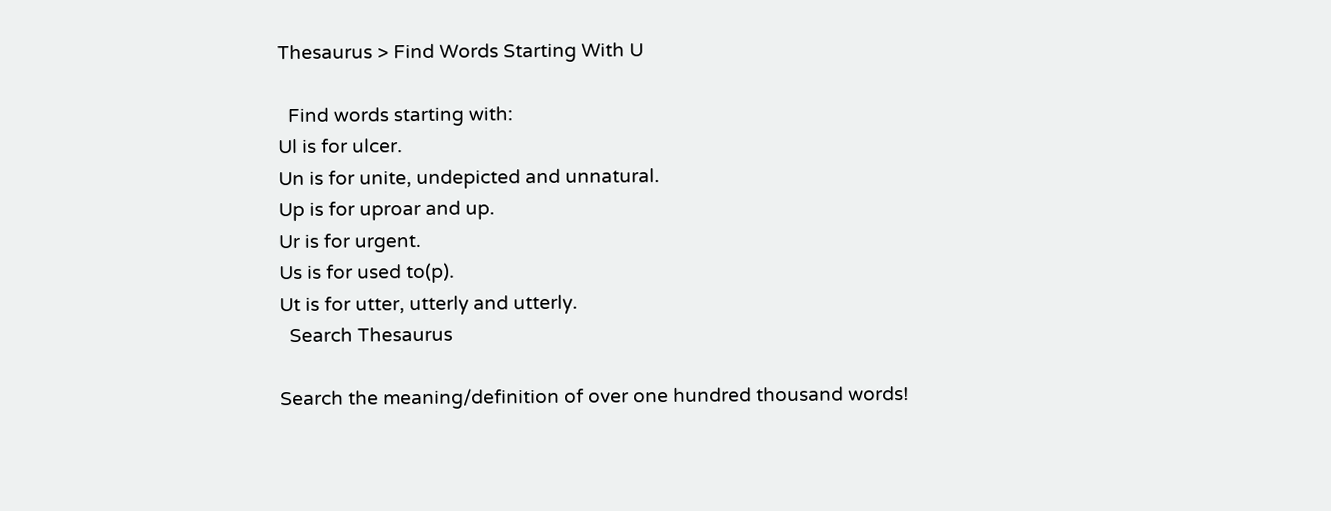Thesaurus > Find Words Starting With U

  Find words starting with:
Ul is for ulcer.
Un is for unite, undepicted and unnatural.
Up is for uproar and up.
Ur is for urgent.
Us is for used to(p).
Ut is for utter, utterly and utterly.
  Search Thesaurus

Search the meaning/definition of over one hundred thousand words!